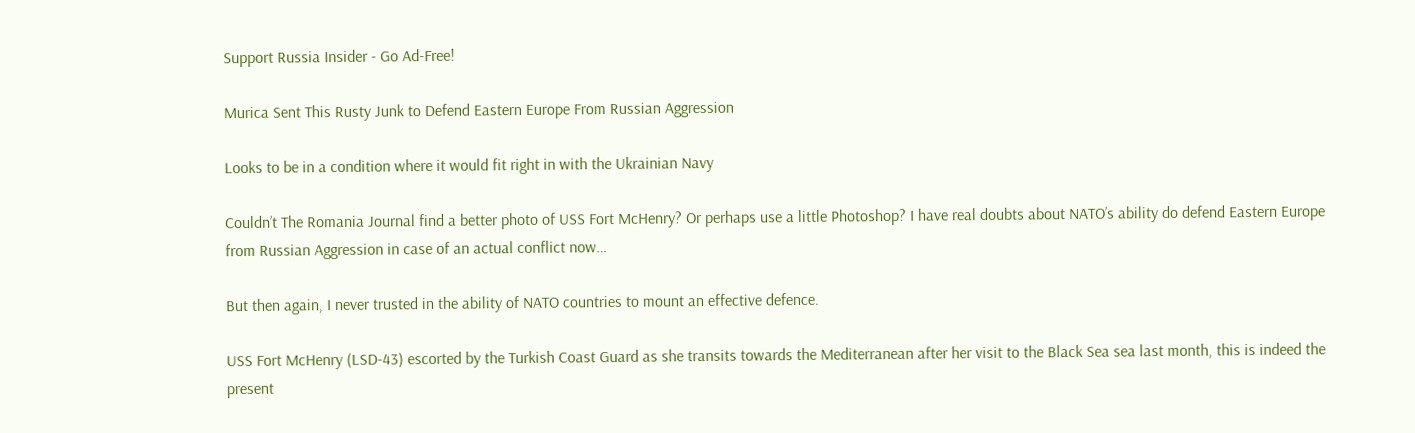Support Russia Insider - Go Ad-Free!

Murica Sent This Rusty Junk to Defend Eastern Europe From Russian Aggression

Looks to be in a condition where it would fit right in with the Ukrainian Navy

Couldn’t The Romania Journal find a better photo of USS Fort McHenry? Or perhaps use a little Photoshop? I have real doubts about NATO’s ability do defend Eastern Europe from Russian Aggression in case of an actual conflict now…

But then again, I never trusted in the ability of NATO countries to mount an effective defence.

USS Fort McHenry (LSD-43) escorted by the Turkish Coast Guard as she transits towards the Mediterranean after her visit to the Black Sea sea last month, this is indeed the present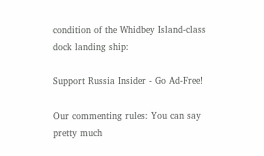condition of the Whidbey Island-class dock landing ship:

Support Russia Insider - Go Ad-Free!

Our commenting rules: You can say pretty much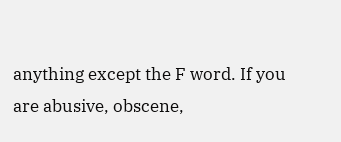anything except the F word. If you are abusive, obscene,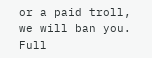or a paid troll, we will ban you. Full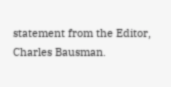statement from the Editor, Charles Bausman.